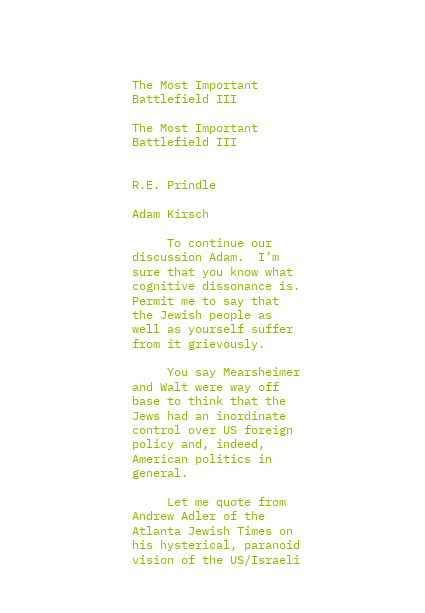The Most Important Battlefield III

The Most Important Battlefield III


R.E. Prindle

Adam Kirsch

     To continue our discussion Adam.  I’m sure that you know what cognitive dissonance is.  Permit me to say that the Jewish people as well as yourself suffer from it grievously.

     You say Mearsheimer and Walt were way off base to think that the Jews had an inordinate control over US foreign policy and, indeed, American politics in general.

     Let me quote from Andrew Adler of the Atlanta Jewish Times on his hysterical, paranoid vision of the US/Israeli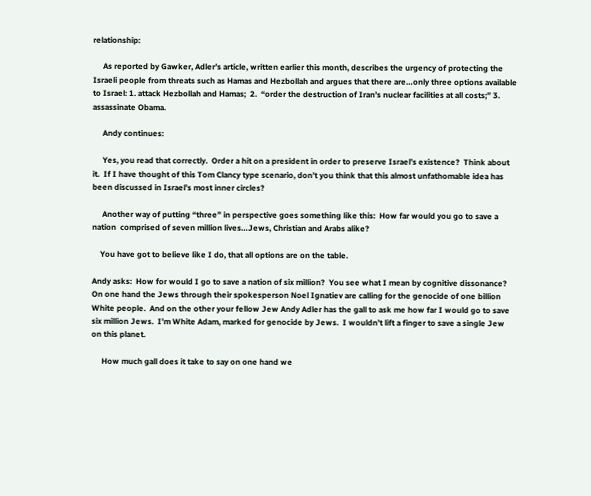relationship:

     As reported by Gawker, Adler’s article, written earlier this month, describes the urgency of protecting the Israeli people from threats such as Hamas and Hezbollah and argues that there are…only three options available to Israel: 1. attack Hezbollah and Hamas;  2.  “order the destruction of Iran’s nuclear facilities at all costs;” 3.  assassinate Obama.

     Andy continues:

     Yes, you read that correctly.  Order a hit on a president in order to preserve Israel’s existence?  Think about it.  If I have thought of this Tom Clancy type scenario, don’t you think that this almost unfathomable idea has been discussed in Israel’s most inner circles?

     Another way of putting “three” in perspective goes something like this:  How far would you go to save a nation  comprised of seven million lives…Jews, Christian and Arabs alike?

    You have got to believe like I do, that all options are on the table.

Andy asks:  How for would I go to save a nation of six million?  You see what I mean by cognitive dissonance?  On one hand the Jews through their spokesperson Noel Ignatiev are calling for the genocide of one billion White people.  And on the other your fellow Jew Andy Adler has the gall to ask me how far I would go to save six million Jews.  I’m White Adam, marked for genocide by Jews.  I wouldn’t lift a finger to save a single Jew on this planet.

     How much gall does it take to say on one hand we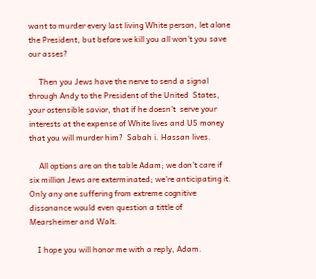want to murder every last living White person, let alone the President, but before we kill you all won’t you save our asses?

     Then you Jews have the nerve to send a signal through Andy to the President of the United  States, your ostensible savior, that if he doesn’t  serve your interests at the expense of White lives and US money that you will murder him?  Sabah i. Hassan lives.

     All options are on the table Adam; we don’t care if six million Jews are exterminated; we’re anticipating it.  Only any one suffering from extreme cognitive dissonance would even question a tittle of Mearsheimer and Walt.

    I hope you will honor me with a reply, Adam.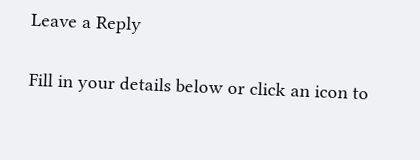Leave a Reply

Fill in your details below or click an icon to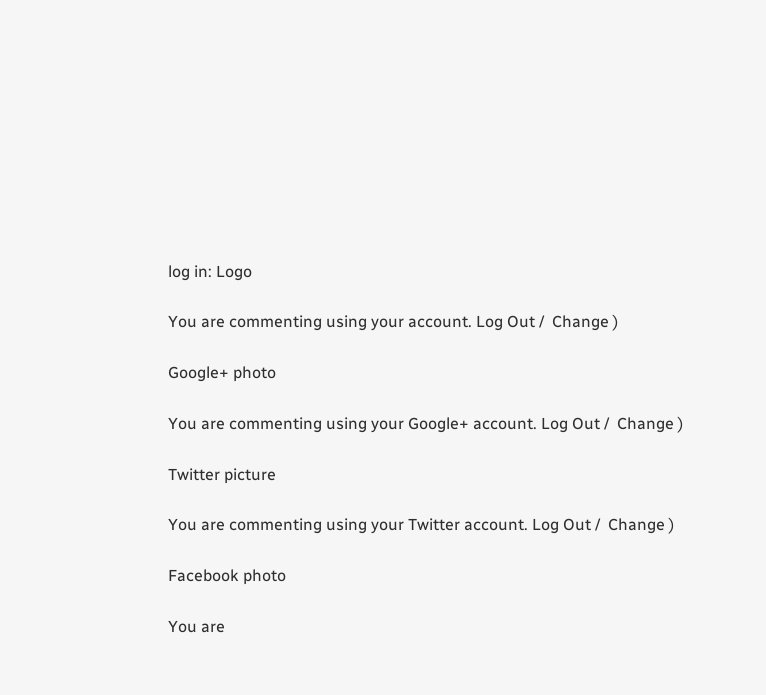log in: Logo

You are commenting using your account. Log Out /  Change )

Google+ photo

You are commenting using your Google+ account. Log Out /  Change )

Twitter picture

You are commenting using your Twitter account. Log Out /  Change )

Facebook photo

You are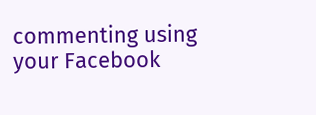commenting using your Facebook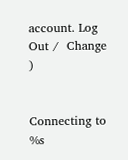account. Log Out /  Change )


Connecting to %s